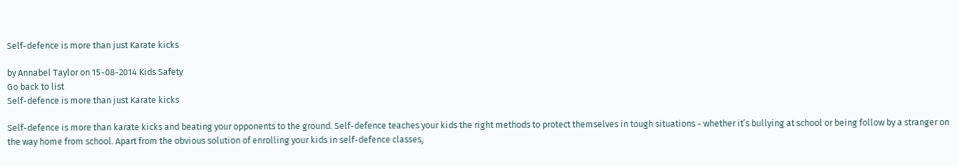Self-defence is more than just Karate kicks

by Annabel Taylor on 15-08-2014 Kids Safety
Go back to list
Self-defence is more than just Karate kicks

Self-defence is more than karate kicks and beating your opponents to the ground. Self-defence teaches your kids the right methods to protect themselves in tough situations - whether it’s bullying at school or being follow by a stranger on the way home from school. Apart from the obvious solution of enrolling your kids in self-defence classes,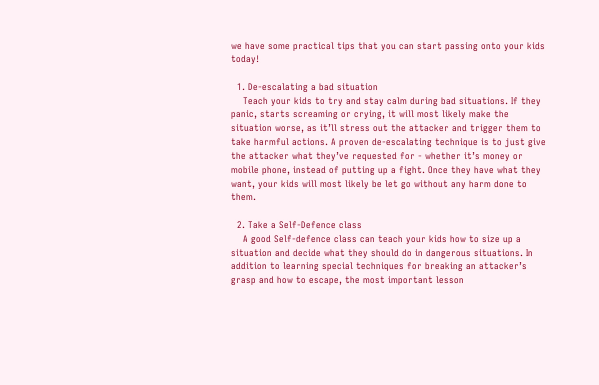we have some practical tips that you can start passing onto your kids today!

  1. De-escalating a bad situation
    Teach your kids to try and stay calm during bad situations. If they panic, starts screaming or crying, it will most likely make the situation worse, as it’ll stress out the attacker and trigger them to take harmful actions. A proven de-escalating technique is to just give the attacker what they’ve requested for - whether it’s money or mobile phone, instead of putting up a fight. Once they have what they want, your kids will most likely be let go without any harm done to them.

  2. Take a Self-Defence class
    A good Self-defence class can teach your kids how to size up a situation and decide what they should do in dangerous situations. In addition to learning special techniques for breaking an attacker’s grasp and how to escape, the most important lesson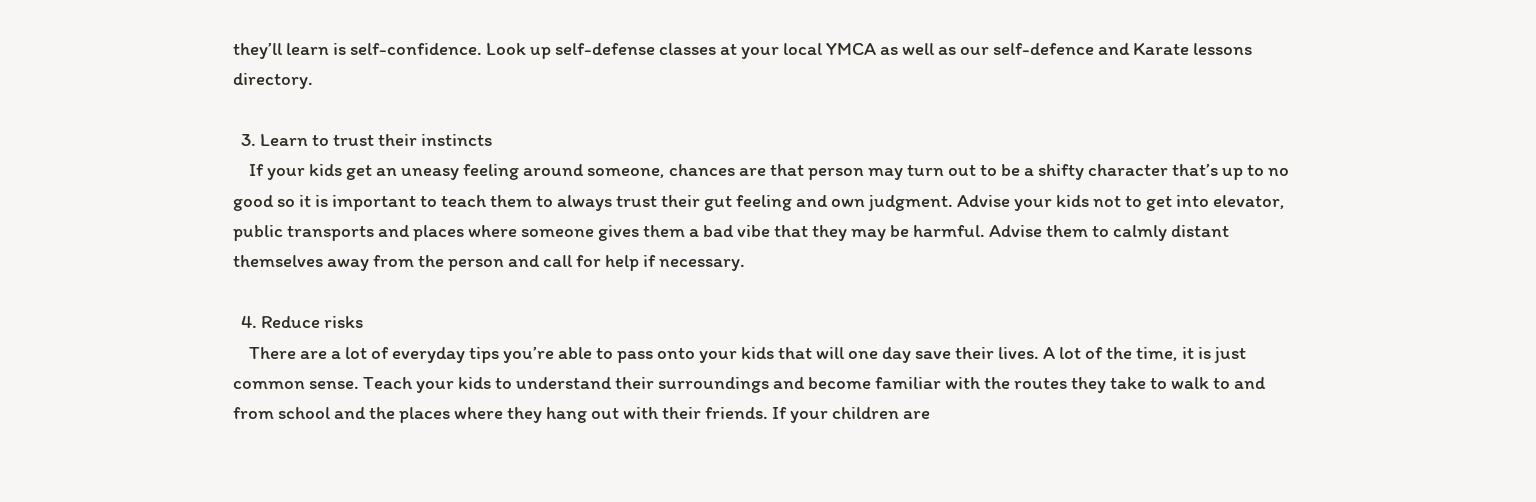they’ll learn is self-confidence. Look up self-defense classes at your local YMCA as well as our self-defence and Karate lessons directory.

  3. Learn to trust their instincts
    If your kids get an uneasy feeling around someone, chances are that person may turn out to be a shifty character that’s up to no good so it is important to teach them to always trust their gut feeling and own judgment. Advise your kids not to get into elevator, public transports and places where someone gives them a bad vibe that they may be harmful. Advise them to calmly distant themselves away from the person and call for help if necessary.

  4. Reduce risks
    There are a lot of everyday tips you’re able to pass onto your kids that will one day save their lives. A lot of the time, it is just common sense. Teach your kids to understand their surroundings and become familiar with the routes they take to walk to and from school and the places where they hang out with their friends. If your children are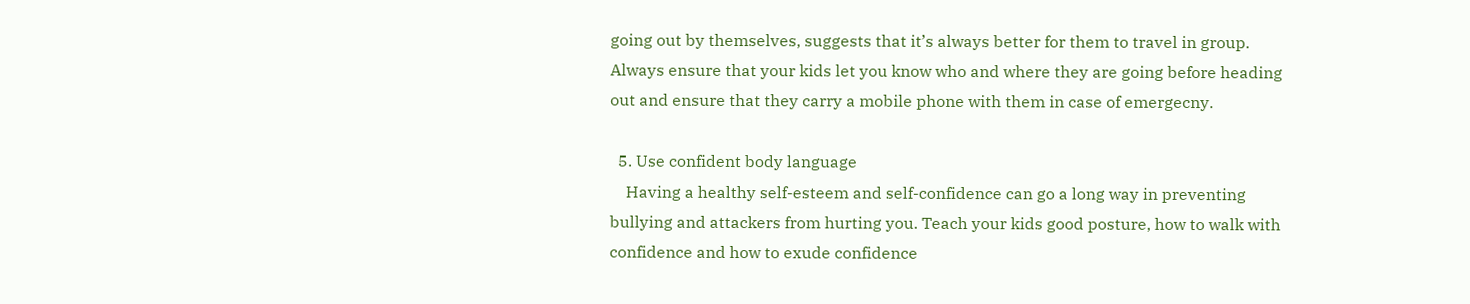going out by themselves, suggests that it’s always better for them to travel in group. Always ensure that your kids let you know who and where they are going before heading out and ensure that they carry a mobile phone with them in case of emergecny.

  5. Use confident body language
    Having a healthy self-esteem and self-confidence can go a long way in preventing bullying and attackers from hurting you. Teach your kids good posture, how to walk with confidence and how to exude confidence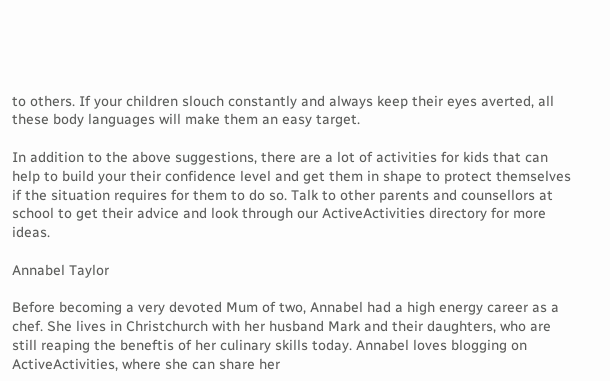to others. If your children slouch constantly and always keep their eyes averted, all these body languages will make them an easy target.

In addition to the above suggestions, there are a lot of activities for kids that can help to build your their confidence level and get them in shape to protect themselves if the situation requires for them to do so. Talk to other parents and counsellors at school to get their advice and look through our ActiveActivities directory for more ideas.

Annabel Taylor

Before becoming a very devoted Mum of two, Annabel had a high energy career as a chef. She lives in Christchurch with her husband Mark and their daughters, who are still reaping the beneftis of her culinary skills today. Annabel loves blogging on ActiveActivities, where she can share her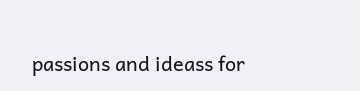passions and ideass for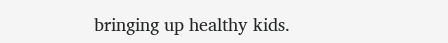bringing up healthy kids.